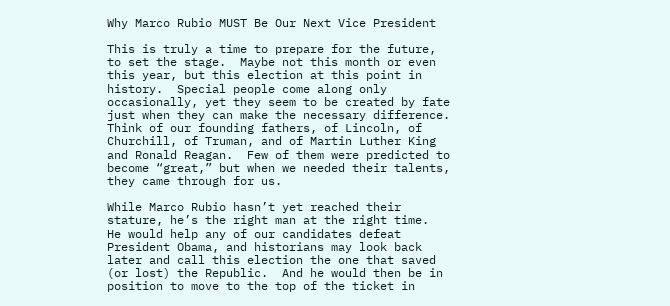Why Marco Rubio MUST Be Our Next Vice President

This is truly a time to prepare for the future, to set the stage.  Maybe not this month or even this year, but this election at this point in history.  Special people come along only occasionally, yet they seem to be created by fate just when they can make the necessary difference.  Think of our founding fathers, of Lincoln, of Churchill, of Truman, and of Martin Luther King and Ronald Reagan.  Few of them were predicted to become “great,” but when we needed their talents, they came through for us.

While Marco Rubio hasn’t yet reached their stature, he’s the right man at the right time.  He would help any of our candidates defeat President Obama, and historians may look back later and call this election the one that saved (or lost) the Republic.  And he would then be in position to move to the top of the ticket in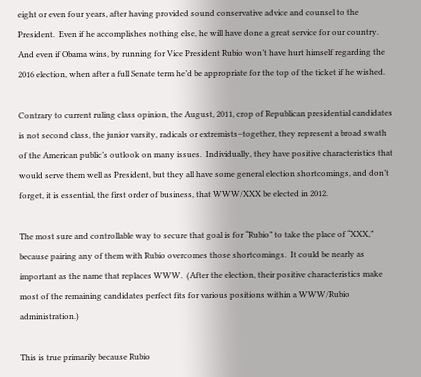eight or even four years, after having provided sound conservative advice and counsel to the President.  Even if he accomplishes nothing else, he will have done a great service for our country.  And even if Obama wins, by running for Vice President Rubio won’t have hurt himself regarding the 2016 election, when after a full Senate term he’d be appropriate for the top of the ticket if he wished.

Contrary to current ruling class opinion, the August, 2011, crop of Republican presidential candidates is not second class, the junior varsity, radicals or extremists–together, they represent a broad swath of the American public’s outlook on many issues.  Individually, they have positive characteristics that would serve them well as President, but they all have some general election shortcomings, and don’t forget, it is essential, the first order of business, that WWW/XXX be elected in 2012.

The most sure and controllable way to secure that goal is for “Rubio” to take the place of “XXX,” because pairing any of them with Rubio overcomes those shortcomings.  It could be nearly as important as the name that replaces WWW.  (After the election, their positive characteristics make most of the remaining candidates perfect fits for various positions within a WWW/Rubio administration.)

This is true primarily because Rubio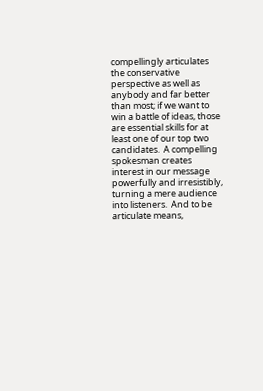compellingly articulates the conservative perspective as well as anybody and far better than most; if we want to win a battle of ideas, those are essential skills for at least one of our top two candidates.  A compelling spokesman creates interest in our message powerfully and irresistibly, turning a mere audience into listeners.  And to be articulate means,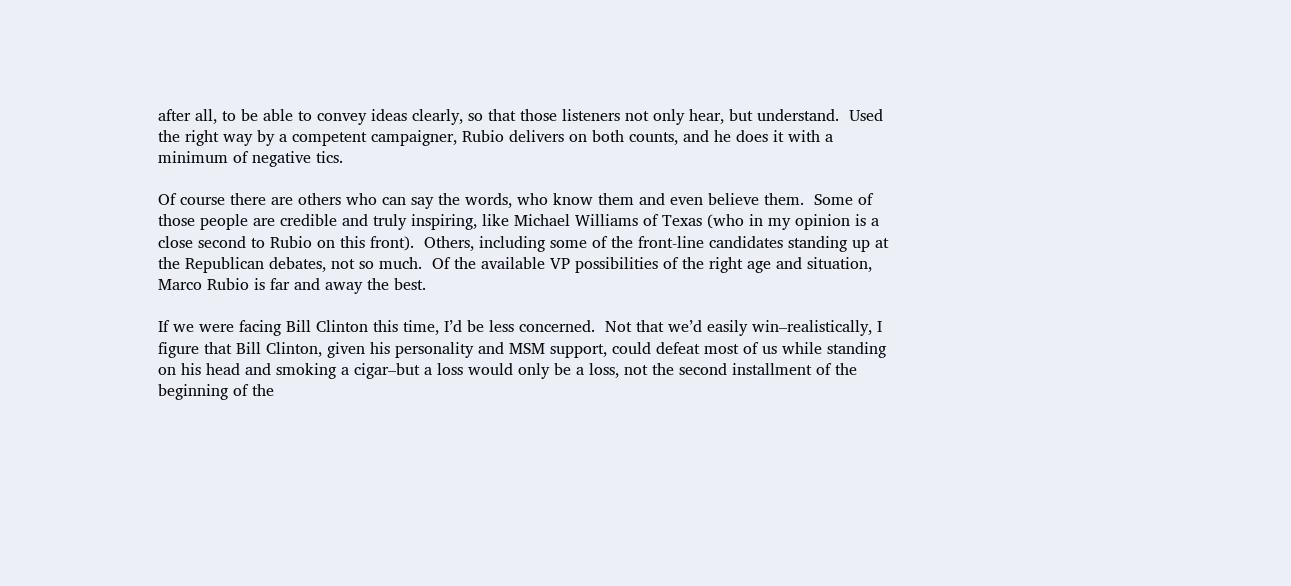after all, to be able to convey ideas clearly, so that those listeners not only hear, but understand.  Used the right way by a competent campaigner, Rubio delivers on both counts, and he does it with a minimum of negative tics.

Of course there are others who can say the words, who know them and even believe them.  Some of those people are credible and truly inspiring, like Michael Williams of Texas (who in my opinion is a close second to Rubio on this front).  Others, including some of the front-line candidates standing up at the Republican debates, not so much.  Of the available VP possibilities of the right age and situation, Marco Rubio is far and away the best.

If we were facing Bill Clinton this time, I’d be less concerned.  Not that we’d easily win–realistically, I figure that Bill Clinton, given his personality and MSM support, could defeat most of us while standing on his head and smoking a cigar–but a loss would only be a loss, not the second installment of the beginning of the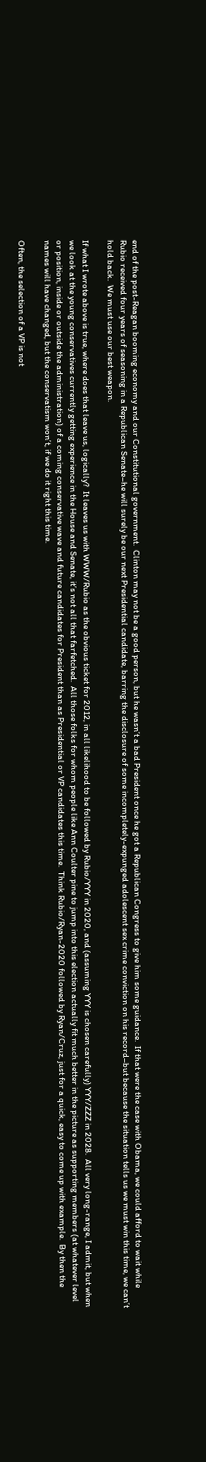end of the post-Reagan booming economy and our Constitutional government.  Clinton may not be a good person, but he wasn’t a bad President once he got a Republican Congress to give him some guidance.  If that were the case with Obama, we could afford to wait while Rubio received four years of seasoning in a Republican Senate–he will surely be our next Presidential candidate, barring the disclosure of some incompletely-expunged adolescent sex crime conviction on his record–but because the situation tells us we must win this time, we can’t hold back.  We must use our best weapon.

If what I wrote above is true, where does that leave us, logically?  It leaves us with WWW/Rubio as the obvious ticket for 2012, in all likelihood to be followed by Rubio/YYY in 2020, and (assuming YYY is chosen carefully) YYY/ZZZ in 2028.  All very long-range, I admit, but when we look at the young conservatives currently getting experience in the House and Senate, it’s not all that farfetched.  All those folks for whom people like Ann Coulter pine to jump into this election actually fit much better in the picture as supporting members (at whatever level or position, inside or outside the administration) of a coming conservative wave and future candidates for President than as Presidential or VP candidates this time.  Think Rubio/Ryan-2020 followed by Ryan/Cruz, just for a quick, easy to come up with example.  By then the names will have changed, but the conservatism won’t, if we do it right this time.

Often, the selection of a VP is not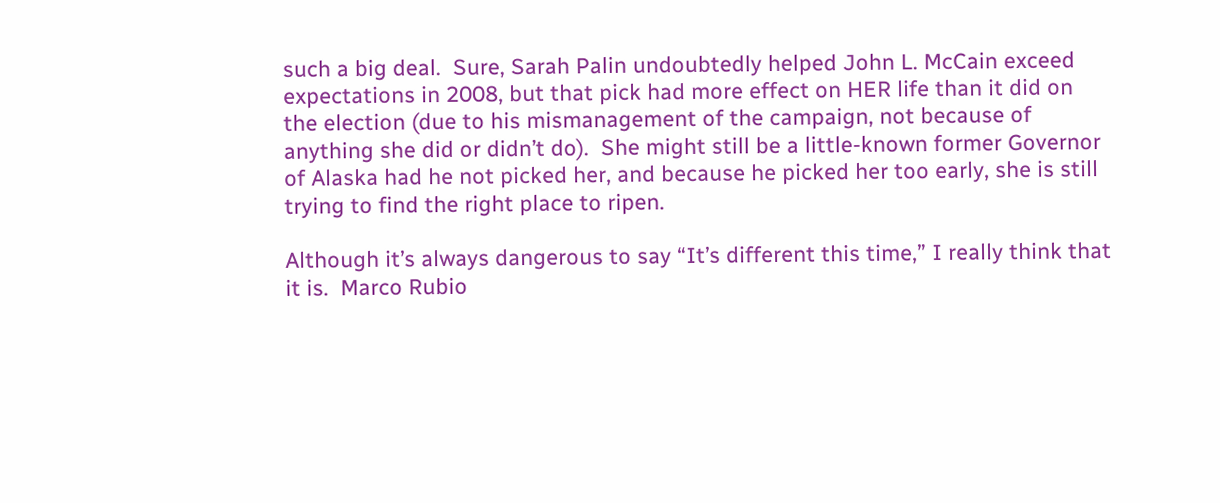such a big deal.  Sure, Sarah Palin undoubtedly helped John L. McCain exceed expectations in 2008, but that pick had more effect on HER life than it did on the election (due to his mismanagement of the campaign, not because of anything she did or didn’t do).  She might still be a little-known former Governor of Alaska had he not picked her, and because he picked her too early, she is still trying to find the right place to ripen.

Although it’s always dangerous to say “It’s different this time,” I really think that it is.  Marco Rubio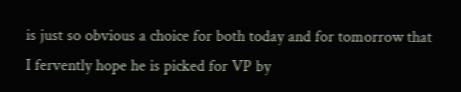is just so obvious a choice for both today and for tomorrow that I fervently hope he is picked for VP by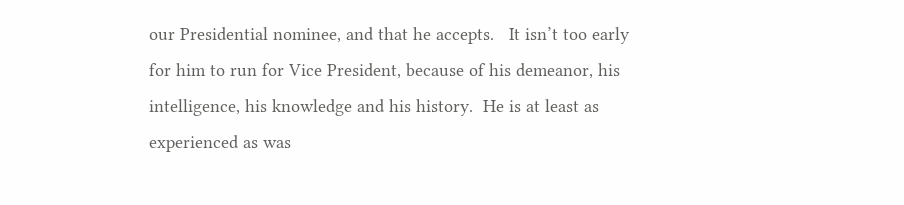our Presidential nominee, and that he accepts.   It isn’t too early for him to run for Vice President, because of his demeanor, his intelligence, his knowledge and his history.  He is at least as experienced as was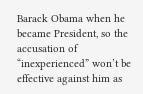Barack Obama when he became President, so the accusation of “inexperienced” won’t be effective against him as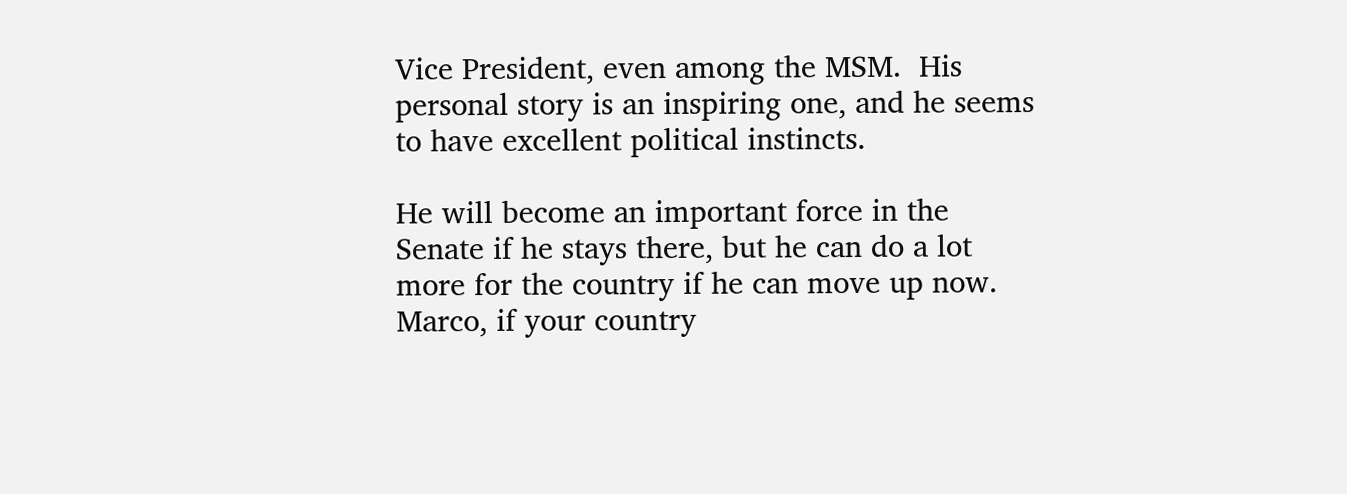Vice President, even among the MSM.  His personal story is an inspiring one, and he seems to have excellent political instincts.

He will become an important force in the Senate if he stays there, but he can do a lot more for the country if he can move up now.  Marco, if your country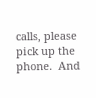calls, please pick up the phone.  And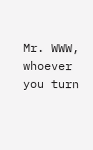Mr. WWW, whoever you turn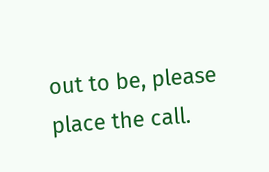out to be, please place the call.